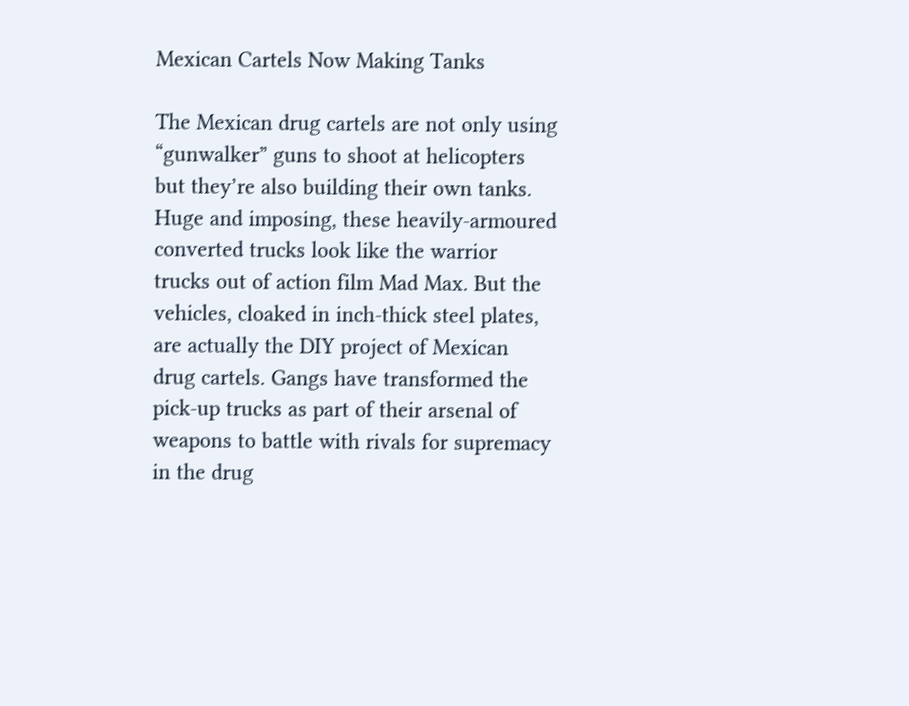Mexican Cartels Now Making Tanks

The Mexican drug cartels are not only using “gunwalker” guns to shoot at helicopters but they’re also building their own tanks. Huge and imposing, these heavily-armoured converted trucks look like the warrior trucks out of action film Mad Max. But the vehicles, cloaked in inch-thick steel plates, are actually the DIY project of Mexican drug cartels. Gangs have transformed the pick-up trucks as part of their arsenal of weapons to battle with rivals for supremacy in the drug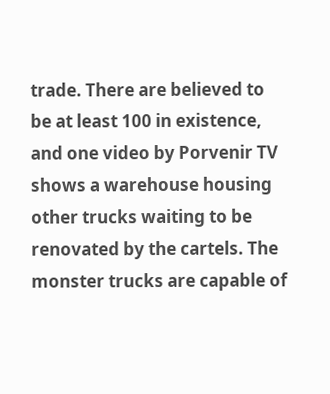trade. There are believed to be at least 100 in existence, and one video by Porvenir TV shows a warehouse housing other trucks waiting to be renovated by the cartels. The monster trucks are capable of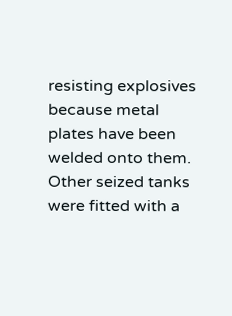resisting explosives because metal plates have been welded onto them. Other seized tanks were fitted with a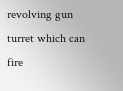revolving gun turret which can fire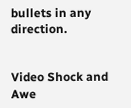bullets in any direction.


Video Shock and Awe